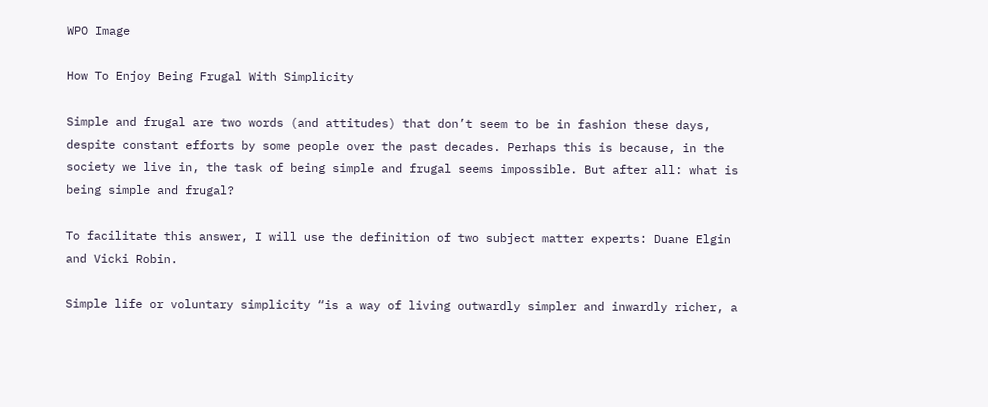WPO Image

How To Enjoy Being Frugal With Simplicity

Simple and frugal are two words (and attitudes) that don’t seem to be in fashion these days, despite constant efforts by some people over the past decades. Perhaps this is because, in the society we live in, the task of being simple and frugal seems impossible. But after all: what is being simple and frugal?

To facilitate this answer, I will use the definition of two subject matter experts: Duane Elgin and Vicki Robin.

Simple life or voluntary simplicity “is a way of living outwardly simpler and inwardly richer, a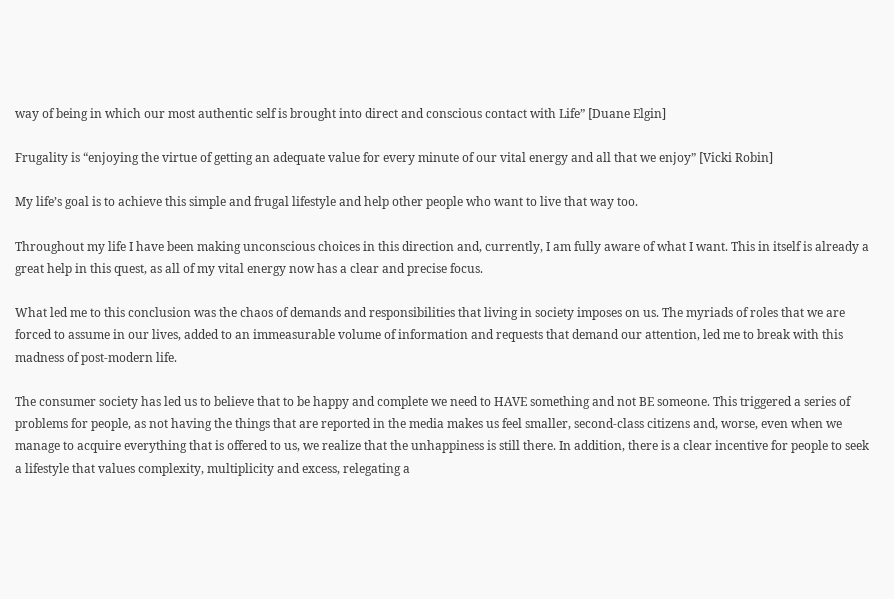way of being in which our most authentic self is brought into direct and conscious contact with Life” [Duane Elgin]

Frugality is “enjoying the virtue of getting an adequate value for every minute of our vital energy and all that we enjoy” [Vicki Robin]

My life’s goal is to achieve this simple and frugal lifestyle and help other people who want to live that way too.

Throughout my life I have been making unconscious choices in this direction and, currently, I am fully aware of what I want. This in itself is already a great help in this quest, as all of my vital energy now has a clear and precise focus.

What led me to this conclusion was the chaos of demands and responsibilities that living in society imposes on us. The myriads of roles that we are forced to assume in our lives, added to an immeasurable volume of information and requests that demand our attention, led me to break with this madness of post-modern life.

The consumer society has led us to believe that to be happy and complete we need to HAVE something and not BE someone. This triggered a series of problems for people, as not having the things that are reported in the media makes us feel smaller, second-class citizens and, worse, even when we manage to acquire everything that is offered to us, we realize that the unhappiness is still there. In addition, there is a clear incentive for people to seek a lifestyle that values complexity, multiplicity and excess, relegating a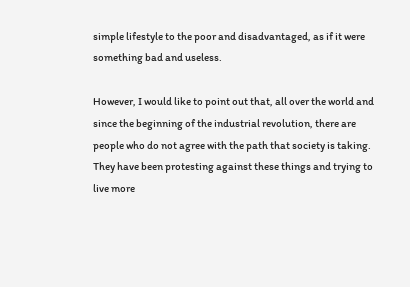simple lifestyle to the poor and disadvantaged, as if it were something bad and useless.

However, I would like to point out that, all over the world and since the beginning of the industrial revolution, there are people who do not agree with the path that society is taking. They have been protesting against these things and trying to live more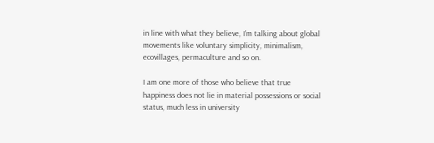in line with what they believe, I’m talking about global movements like voluntary simplicity, minimalism, ecovillages, permaculture and so on.

I am one more of those who believe that true happiness does not lie in material possessions or social status, much less in university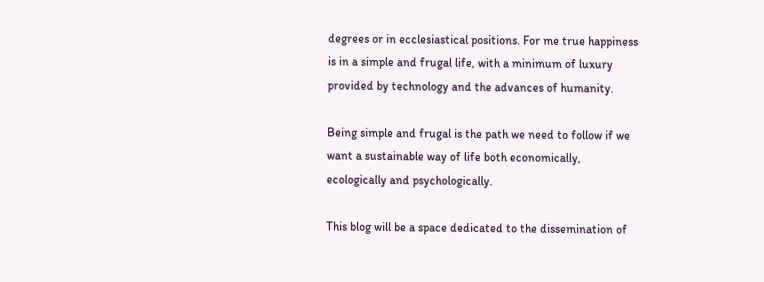degrees or in ecclesiastical positions. For me true happiness is in a simple and frugal life, with a minimum of luxury provided by technology and the advances of humanity.

Being simple and frugal is the path we need to follow if we want a sustainable way of life both economically, ecologically and psychologically.

This blog will be a space dedicated to the dissemination of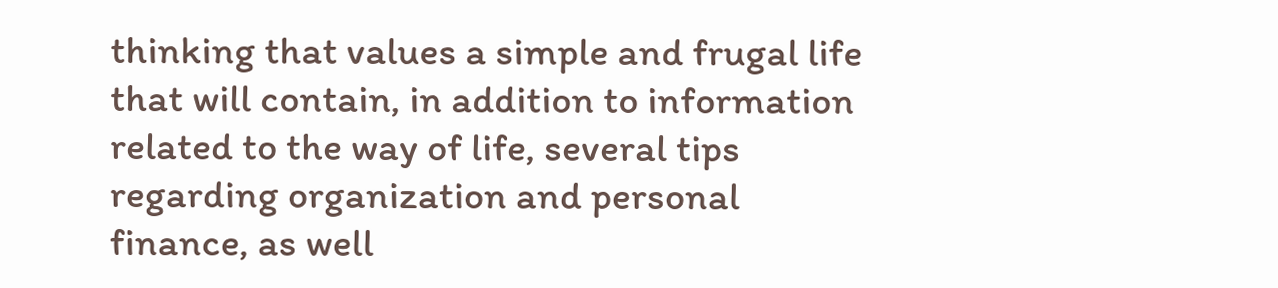thinking that values a simple and frugal life that will contain, in addition to information related to the way of life, several tips regarding organization and personal finance, as well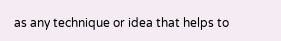as any technique or idea that helps to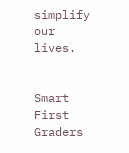simplify our lives.


Smart First Graders